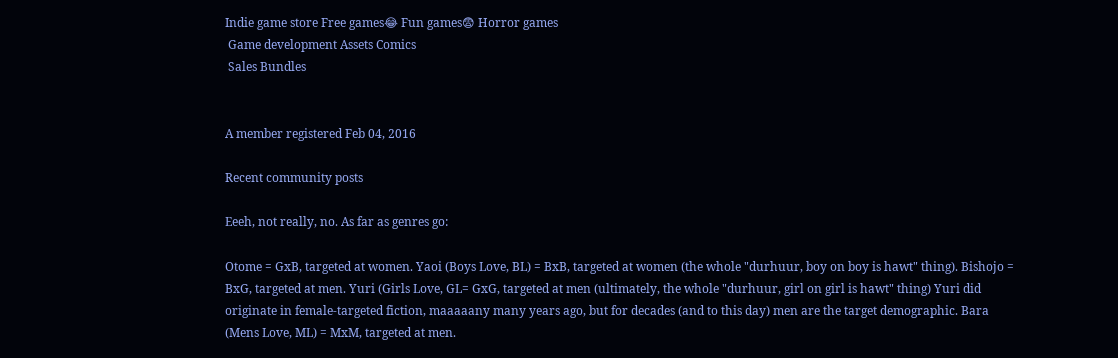Indie game store Free games😂 Fun games😨 Horror games
 Game development Assets Comics
 Sales Bundles


A member registered Feb 04, 2016

Recent community posts

Eeeh, not really, no. As far as genres go:

Otome = GxB, targeted at women. Yaoi (Boys Love, BL) = BxB, targeted at women (the whole "durhuur, boy on boy is hawt" thing). Bishojo = BxG, targeted at men. Yuri (Girls Love, GL= GxG, targeted at men (ultimately, the whole "durhuur, girl on girl is hawt" thing) Yuri did originate in female-targeted fiction, maaaaany many years ago, but for decades (and to this day) men are the target demographic. Bara (Mens Love, ML) = MxM, targeted at men.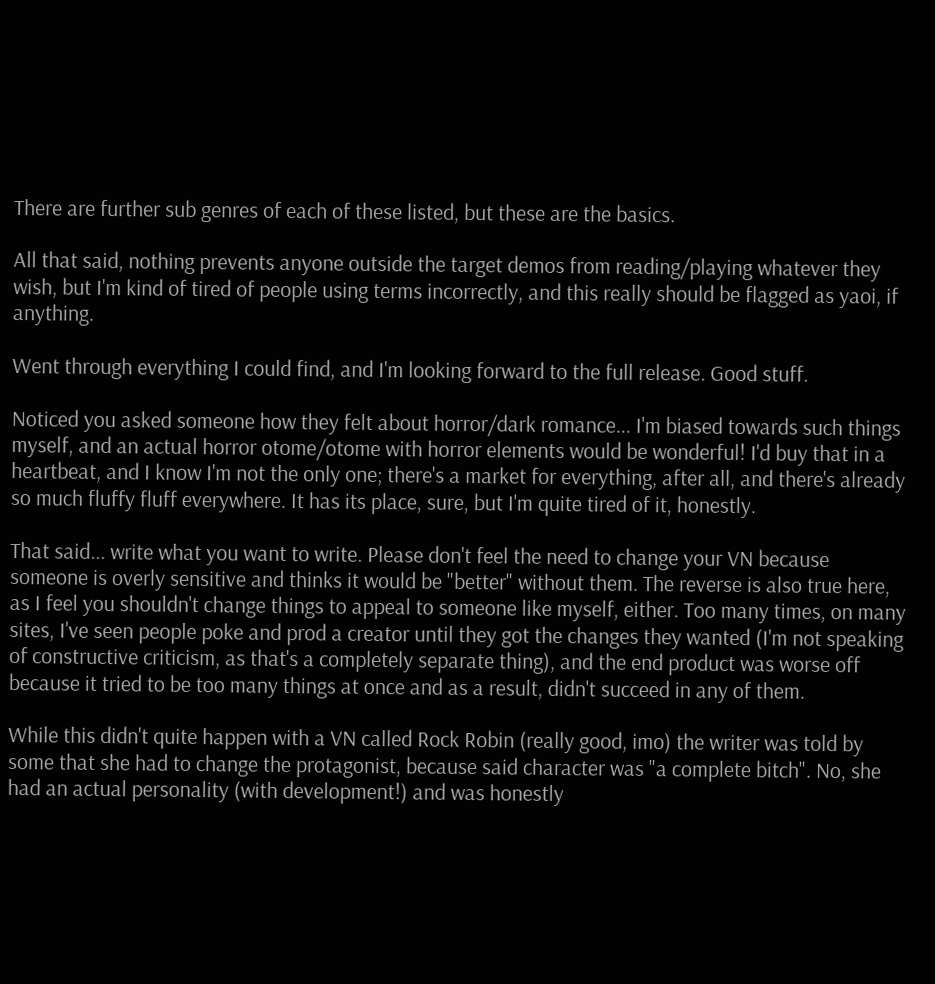There are further sub genres of each of these listed, but these are the basics.

All that said, nothing prevents anyone outside the target demos from reading/playing whatever they wish, but I'm kind of tired of people using terms incorrectly, and this really should be flagged as yaoi, if anything.

Went through everything I could find, and I'm looking forward to the full release. Good stuff.

Noticed you asked someone how they felt about horror/dark romance... I'm biased towards such things myself, and an actual horror otome/otome with horror elements would be wonderful! I'd buy that in a heartbeat, and I know I'm not the only one; there's a market for everything, after all, and there's already so much fluffy fluff everywhere. It has its place, sure, but I'm quite tired of it, honestly.

That said... write what you want to write. Please don't feel the need to change your VN because someone is overly sensitive and thinks it would be "better" without them. The reverse is also true here, as I feel you shouldn't change things to appeal to someone like myself, either. Too many times, on many sites, I've seen people poke and prod a creator until they got the changes they wanted (I'm not speaking of constructive criticism, as that's a completely separate thing), and the end product was worse off because it tried to be too many things at once and as a result, didn't succeed in any of them.

While this didn't quite happen with a VN called Rock Robin (really good, imo) the writer was told by some that she had to change the protagonist, because said character was "a complete bitch". No, she had an actual personality (with development!) and was honestly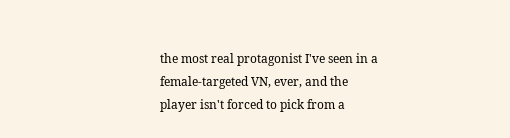the most real protagonist I've seen in a female-targeted VN, ever, and the player isn't forced to pick from a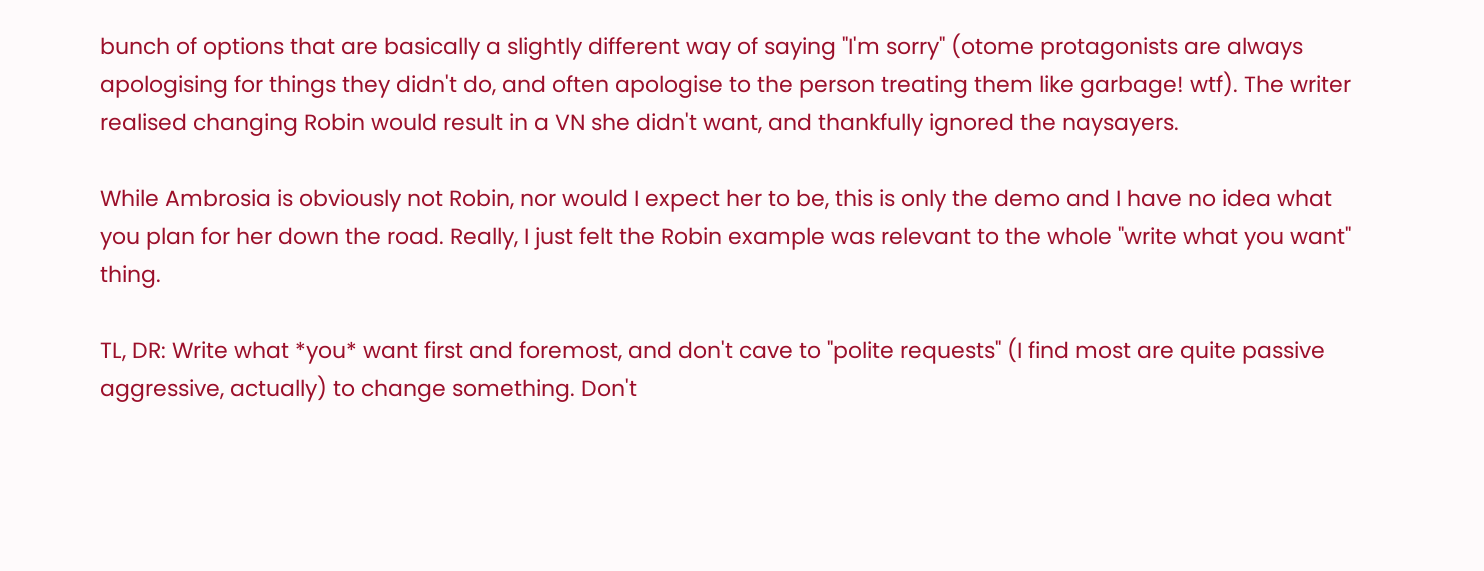bunch of options that are basically a slightly different way of saying "I'm sorry" (otome protagonists are always apologising for things they didn't do, and often apologise to the person treating them like garbage! wtf). The writer realised changing Robin would result in a VN she didn't want, and thankfully ignored the naysayers.

While Ambrosia is obviously not Robin, nor would I expect her to be, this is only the demo and I have no idea what you plan for her down the road. Really, I just felt the Robin example was relevant to the whole "write what you want" thing.

TL, DR: Write what *you* want first and foremost, and don't cave to "polite requests" (I find most are quite passive aggressive, actually) to change something. Don't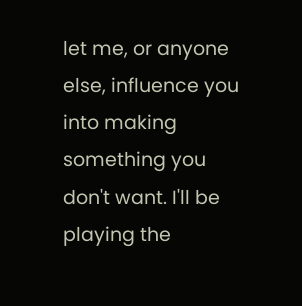let me, or anyone else, influence you into making something you don't want. I'll be playing the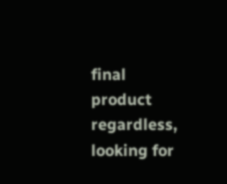final product regardless, looking for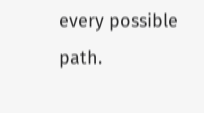every possible path.